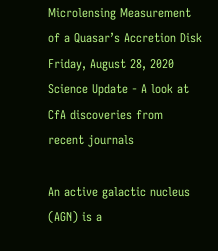Microlensing Measurement of a Quasar’s Accretion Disk
Friday, August 28, 2020
Science Update - A look at CfA discoveries from recent journals

An active galactic nucleus (AGN) is a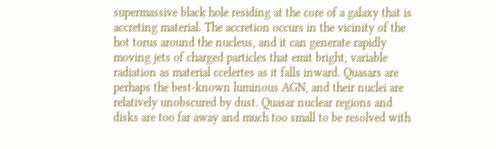supermassive black hole residing at the core of a galaxy that is accreting material. The accretion occurs in the vicinity of the hot torus around the nucleus, and it can generate rapidly moving jets of charged particles that emit bright, variable radiation as material ccelertes as it falls inward. Quasars are perhaps the best-known luminous AGN, and their nuclei are relatively unobscured by dust. Quasar nuclear regions and disks are too far away and much too small to be resolved with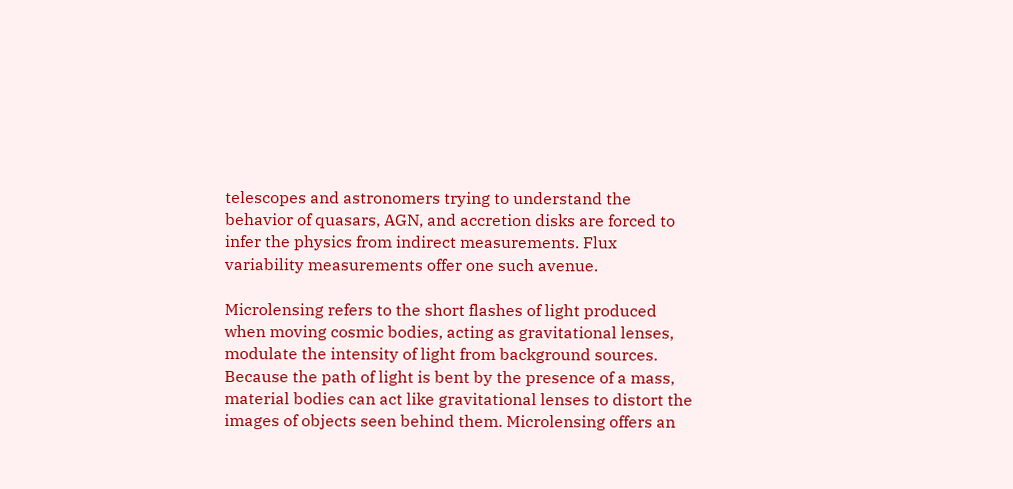telescopes and astronomers trying to understand the behavior of quasars, AGN, and accretion disks are forced to infer the physics from indirect measurements. Flux variability measurements offer one such avenue.

Microlensing refers to the short flashes of light produced when moving cosmic bodies, acting as gravitational lenses, modulate the intensity of light from background sources. Because the path of light is bent by the presence of a mass, material bodies can act like gravitational lenses to distort the images of objects seen behind them. Microlensing offers an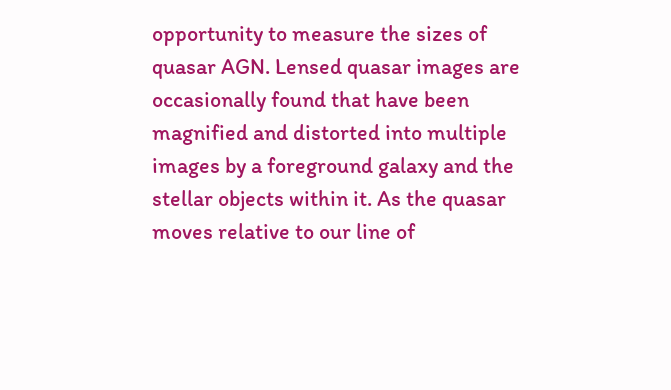opportunity to measure the sizes of quasar AGN. Lensed quasar images are occasionally found that have been magnified and distorted into multiple images by a foreground galaxy and the stellar objects within it. As the quasar moves relative to our line of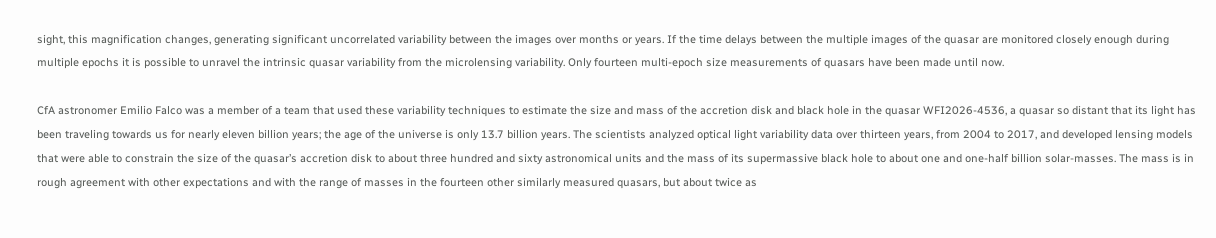sight, this magnification changes, generating significant uncorrelated variability between the images over months or years. If the time delays between the multiple images of the quasar are monitored closely enough during multiple epochs it is possible to unravel the intrinsic quasar variability from the microlensing variability. Only fourteen multi-epoch size measurements of quasars have been made until now.

CfA astronomer Emilio Falco was a member of a team that used these variability techniques to estimate the size and mass of the accretion disk and black hole in the quasar WFI2026-4536, a quasar so distant that its light has been traveling towards us for nearly eleven billion years; the age of the universe is only 13.7 billion years. The scientists analyzed optical light variability data over thirteen years, from 2004 to 2017, and developed lensing models that were able to constrain the size of the quasar’s accretion disk to about three hundred and sixty astronomical units and the mass of its supermassive black hole to about one and one-half billion solar-masses. The mass is in rough agreement with other expectations and with the range of masses in the fourteen other similarly measured quasars, but about twice as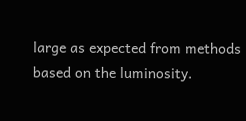large as expected from methods based on the luminosity.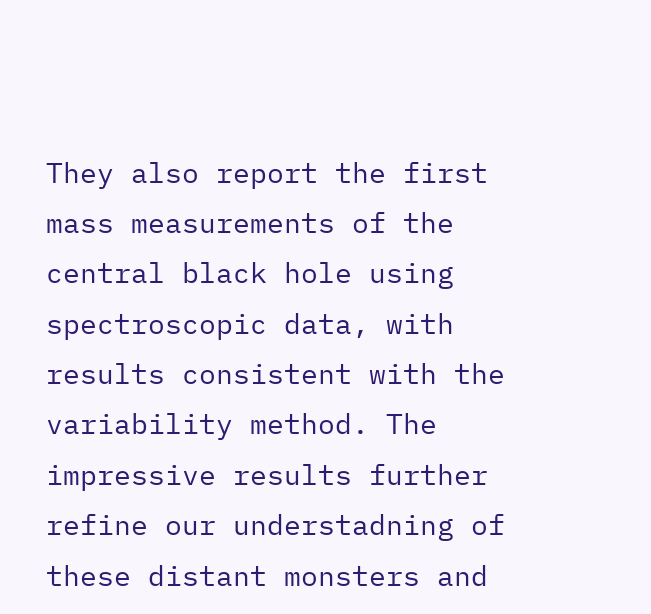They also report the first mass measurements of the central black hole using spectroscopic data, with results consistent with the variability method. The impressive results further refine our understadning of these distant monsters and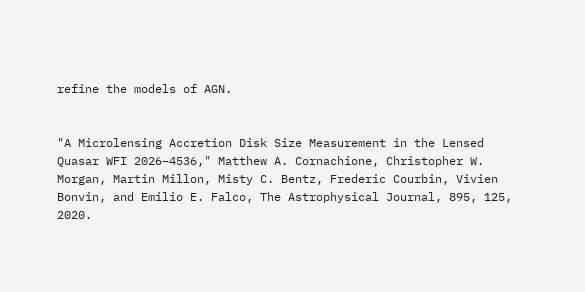refine the models of AGN.


"A Microlensing Accretion Disk Size Measurement in the Lensed Quasar WFI 2026–4536," Matthew A. Cornachione, Christopher W. Morgan, Martin Millon, Misty C. Bentz, Frederic Courbin, Vivien Bonvin, and Emilio E. Falco, The Astrophysical Journal, 895, 125, 2020.